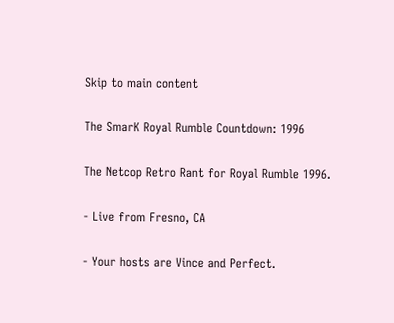Skip to main content

The SmarK Royal Rumble Countdown: 1996

The Netcop Retro Rant for Royal Rumble 1996.

- Live from Fresno, CA

- Your hosts are Vince and Perfect.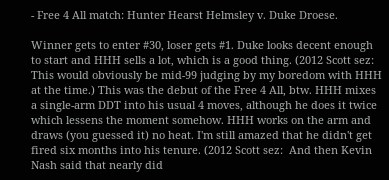- Free 4 All match: Hunter Hearst Helmsley v. Duke Droese.

Winner gets to enter #30, loser gets #1. Duke looks decent enough to start and HHH sells a lot, which is a good thing. (2012 Scott sez:  This would obviously be mid-99 judging by my boredom with HHH at the time.) This was the debut of the Free 4 All, btw. HHH mixes a single-arm DDT into his usual 4 moves, although he does it twice which lessens the moment somehow. HHH works on the arm and draws (you guessed it) no heat. I'm still amazed that he didn't get fired six months into his tenure. (2012 Scott sez:  And then Kevin Nash said that nearly did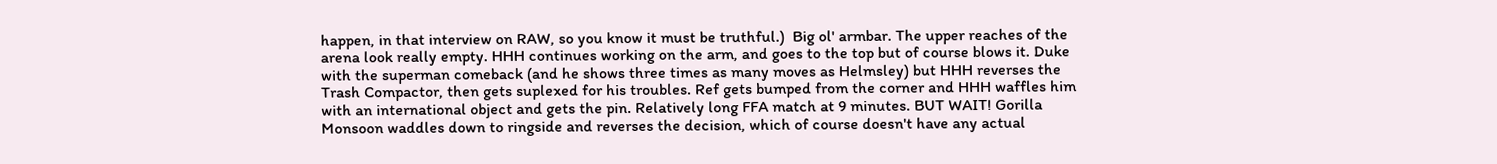happen, in that interview on RAW, so you know it must be truthful.)  Big ol' armbar. The upper reaches of the arena look really empty. HHH continues working on the arm, and goes to the top but of course blows it. Duke with the superman comeback (and he shows three times as many moves as Helmsley) but HHH reverses the Trash Compactor, then gets suplexed for his troubles. Ref gets bumped from the corner and HHH waffles him with an international object and gets the pin. Relatively long FFA match at 9 minutes. BUT WAIT! Gorilla Monsoon waddles down to ringside and reverses the decision, which of course doesn't have any actual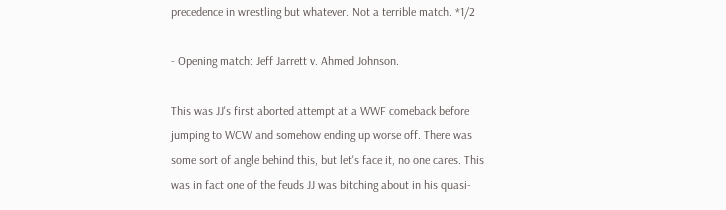precedence in wrestling but whatever. Not a terrible match. *1/2

- Opening match: Jeff Jarrett v. Ahmed Johnson.

This was JJ's first aborted attempt at a WWF comeback before jumping to WCW and somehow ending up worse off. There was some sort of angle behind this, but let's face it, no one cares. This was in fact one of the feuds JJ was bitching about in his quasi-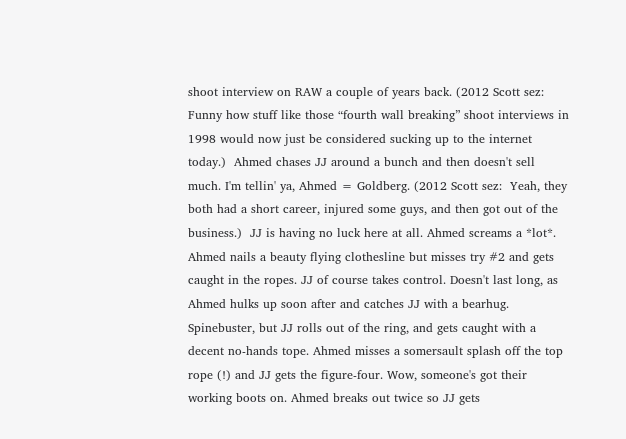shoot interview on RAW a couple of years back. (2012 Scott sez:  Funny how stuff like those “fourth wall breaking” shoot interviews in 1998 would now just be considered sucking up to the internet today.)  Ahmed chases JJ around a bunch and then doesn't sell much. I'm tellin' ya, Ahmed = Goldberg. (2012 Scott sez:  Yeah, they both had a short career, injured some guys, and then got out of the business.)  JJ is having no luck here at all. Ahmed screams a *lot*. Ahmed nails a beauty flying clothesline but misses try #2 and gets caught in the ropes. JJ of course takes control. Doesn't last long, as Ahmed hulks up soon after and catches JJ with a bearhug. Spinebuster, but JJ rolls out of the ring, and gets caught with a decent no-hands tope. Ahmed misses a somersault splash off the top rope (!) and JJ gets the figure-four. Wow, someone's got their working boots on. Ahmed breaks out twice so JJ gets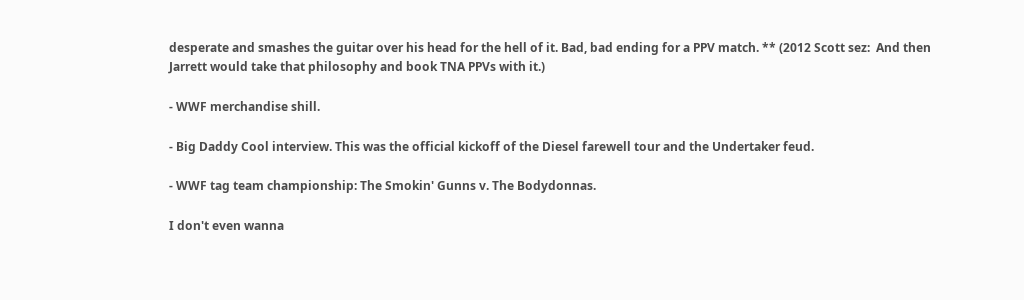desperate and smashes the guitar over his head for the hell of it. Bad, bad ending for a PPV match. ** (2012 Scott sez:  And then Jarrett would take that philosophy and book TNA PPVs with it.)

- WWF merchandise shill.

- Big Daddy Cool interview. This was the official kickoff of the Diesel farewell tour and the Undertaker feud.

- WWF tag team championship: The Smokin' Gunns v. The Bodydonnas.

I don't even wanna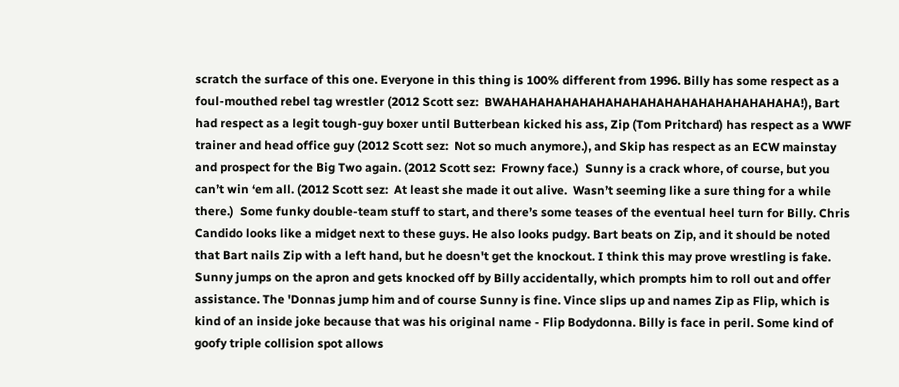scratch the surface of this one. Everyone in this thing is 100% different from 1996. Billy has some respect as a foul-mouthed rebel tag wrestler (2012 Scott sez:  BWAHAHAHAHAHAHAHAHAHAHAHAHAHAHAHAHAHA!), Bart had respect as a legit tough-guy boxer until Butterbean kicked his ass, Zip (Tom Pritchard) has respect as a WWF trainer and head office guy (2012 Scott sez:  Not so much anymore.), and Skip has respect as an ECW mainstay and prospect for the Big Two again. (2012 Scott sez:  Frowny face.)  Sunny is a crack whore, of course, but you can’t win ‘em all. (2012 Scott sez:  At least she made it out alive.  Wasn’t seeming like a sure thing for a while there.)  Some funky double-team stuff to start, and there’s some teases of the eventual heel turn for Billy. Chris Candido looks like a midget next to these guys. He also looks pudgy. Bart beats on Zip, and it should be noted that Bart nails Zip with a left hand, but he doesn't get the knockout. I think this may prove wrestling is fake. Sunny jumps on the apron and gets knocked off by Billy accidentally, which prompts him to roll out and offer assistance. The 'Donnas jump him and of course Sunny is fine. Vince slips up and names Zip as Flip, which is kind of an inside joke because that was his original name - Flip Bodydonna. Billy is face in peril. Some kind of goofy triple collision spot allows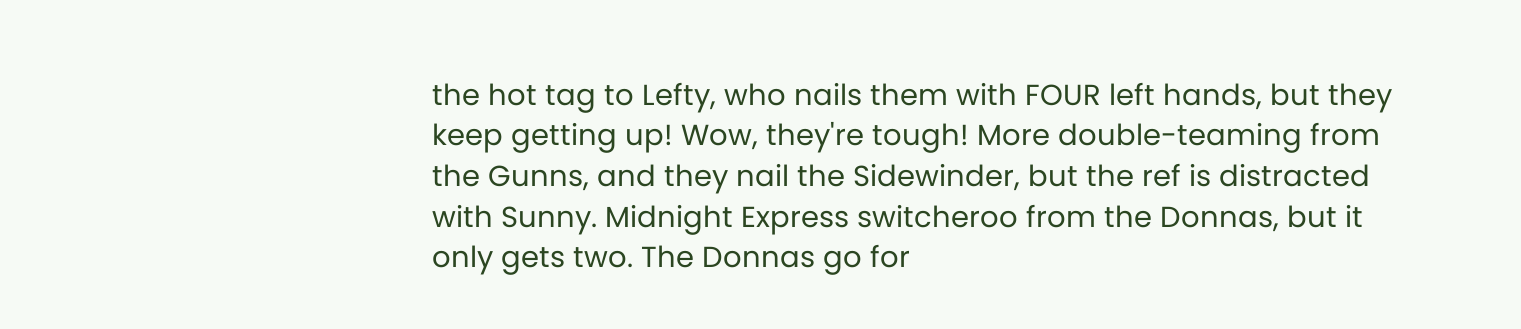the hot tag to Lefty, who nails them with FOUR left hands, but they keep getting up! Wow, they're tough! More double-teaming from the Gunns, and they nail the Sidewinder, but the ref is distracted with Sunny. Midnight Express switcheroo from the Donnas, but it only gets two. The Donnas go for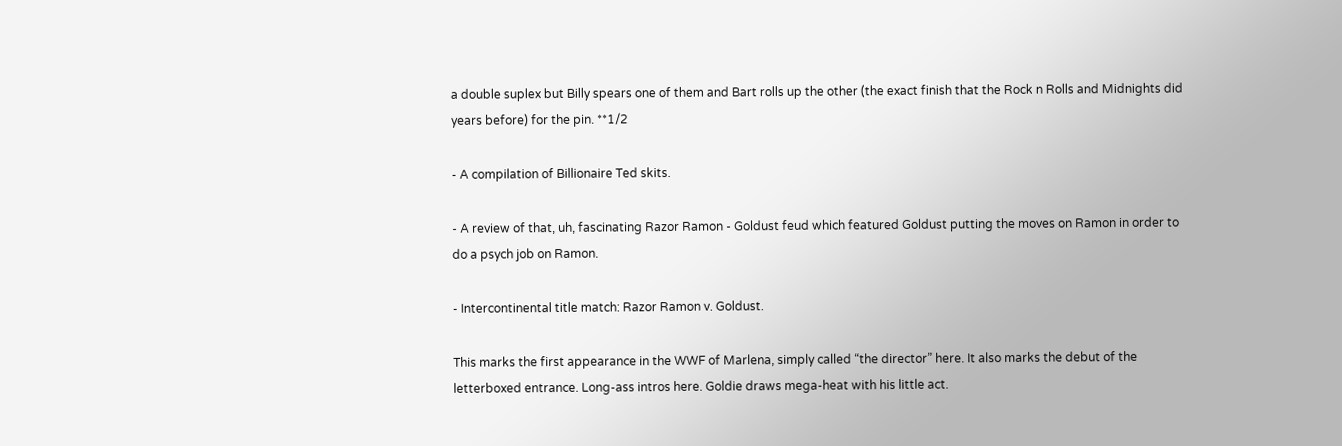a double suplex but Billy spears one of them and Bart rolls up the other (the exact finish that the Rock n Rolls and Midnights did years before) for the pin. **1/2

- A compilation of Billionaire Ted skits.

- A review of that, uh, fascinating Razor Ramon - Goldust feud which featured Goldust putting the moves on Ramon in order to do a psych job on Ramon.

- Intercontinental title match: Razor Ramon v. Goldust.

This marks the first appearance in the WWF of Marlena, simply called “the director” here. It also marks the debut of the letterboxed entrance. Long-ass intros here. Goldie draws mega-heat with his little act.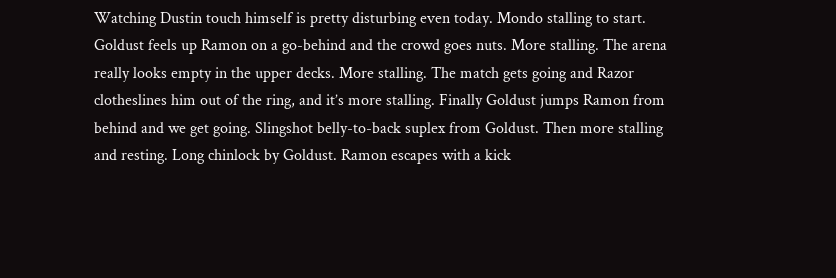Watching Dustin touch himself is pretty disturbing even today. Mondo stalling to start. Goldust feels up Ramon on a go-behind and the crowd goes nuts. More stalling. The arena really looks empty in the upper decks. More stalling. The match gets going and Razor clotheslines him out of the ring, and it’s more stalling. Finally Goldust jumps Ramon from behind and we get going. Slingshot belly-to-back suplex from Goldust. Then more stalling and resting. Long chinlock by Goldust. Ramon escapes with a kick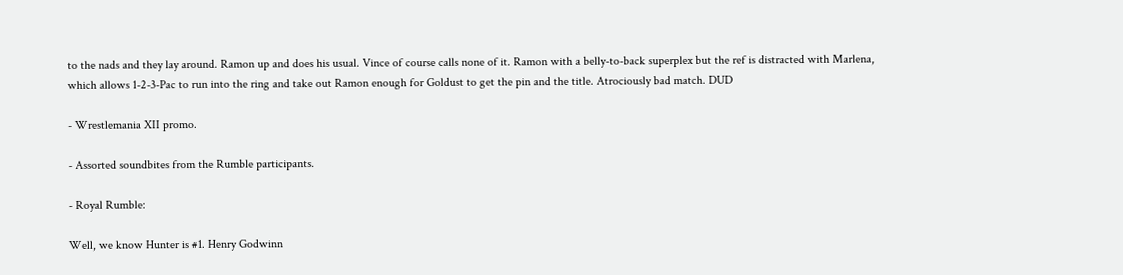to the nads and they lay around. Ramon up and does his usual. Vince of course calls none of it. Ramon with a belly-to-back superplex but the ref is distracted with Marlena, which allows 1-2-3-Pac to run into the ring and take out Ramon enough for Goldust to get the pin and the title. Atrociously bad match. DUD

- Wrestlemania XII promo.

- Assorted soundbites from the Rumble participants.

- Royal Rumble:

Well, we know Hunter is #1. Henry Godwinn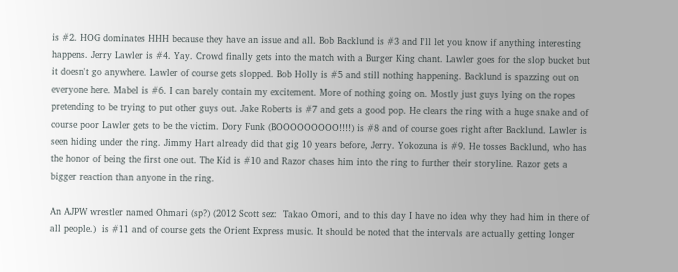is #2. HOG dominates HHH because they have an issue and all. Bob Backlund is #3 and I'll let you know if anything interesting happens. Jerry Lawler is #4. Yay. Crowd finally gets into the match with a Burger King chant. Lawler goes for the slop bucket but it doesn't go anywhere. Lawler of course gets slopped. Bob Holly is #5 and still nothing happening. Backlund is spazzing out on everyone here. Mabel is #6. I can barely contain my excitement. More of nothing going on. Mostly just guys lying on the ropes pretending to be trying to put other guys out. Jake Roberts is #7 and gets a good pop. He clears the ring with a huge snake and of course poor Lawler gets to be the victim. Dory Funk (BOOOOOOOOO!!!!) is #8 and of course goes right after Backlund. Lawler is seen hiding under the ring. Jimmy Hart already did that gig 10 years before, Jerry. Yokozuna is #9. He tosses Backlund, who has the honor of being the first one out. The Kid is #10 and Razor chases him into the ring to further their storyline. Razor gets a bigger reaction than anyone in the ring.

An AJPW wrestler named Ohmari (sp?) (2012 Scott sez:  Takao Omori, and to this day I have no idea why they had him in there of all people.)  is #11 and of course gets the Orient Express music. It should be noted that the intervals are actually getting longer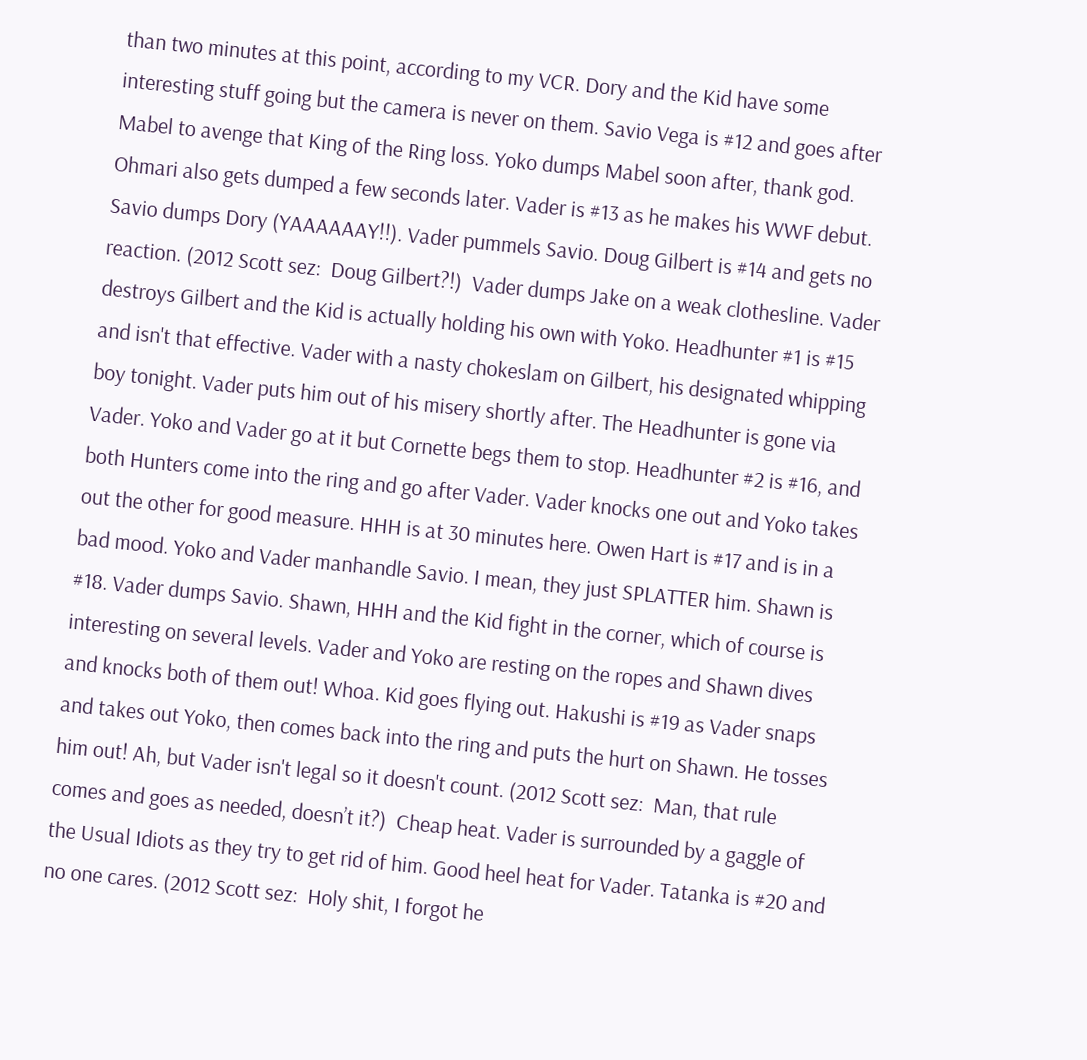than two minutes at this point, according to my VCR. Dory and the Kid have some interesting stuff going but the camera is never on them. Savio Vega is #12 and goes after Mabel to avenge that King of the Ring loss. Yoko dumps Mabel soon after, thank god. Ohmari also gets dumped a few seconds later. Vader is #13 as he makes his WWF debut. Savio dumps Dory (YAAAAAAY!!). Vader pummels Savio. Doug Gilbert is #14 and gets no reaction. (2012 Scott sez:  Doug Gilbert?!)  Vader dumps Jake on a weak clothesline. Vader destroys Gilbert and the Kid is actually holding his own with Yoko. Headhunter #1 is #15 and isn't that effective. Vader with a nasty chokeslam on Gilbert, his designated whipping boy tonight. Vader puts him out of his misery shortly after. The Headhunter is gone via Vader. Yoko and Vader go at it but Cornette begs them to stop. Headhunter #2 is #16, and both Hunters come into the ring and go after Vader. Vader knocks one out and Yoko takes out the other for good measure. HHH is at 30 minutes here. Owen Hart is #17 and is in a bad mood. Yoko and Vader manhandle Savio. I mean, they just SPLATTER him. Shawn is #18. Vader dumps Savio. Shawn, HHH and the Kid fight in the corner, which of course is interesting on several levels. Vader and Yoko are resting on the ropes and Shawn dives and knocks both of them out! Whoa. Kid goes flying out. Hakushi is #19 as Vader snaps and takes out Yoko, then comes back into the ring and puts the hurt on Shawn. He tosses him out! Ah, but Vader isn't legal so it doesn't count. (2012 Scott sez:  Man, that rule comes and goes as needed, doesn’t it?)  Cheap heat. Vader is surrounded by a gaggle of the Usual Idiots as they try to get rid of him. Good heel heat for Vader. Tatanka is #20 and no one cares. (2012 Scott sez:  Holy shit, I forgot he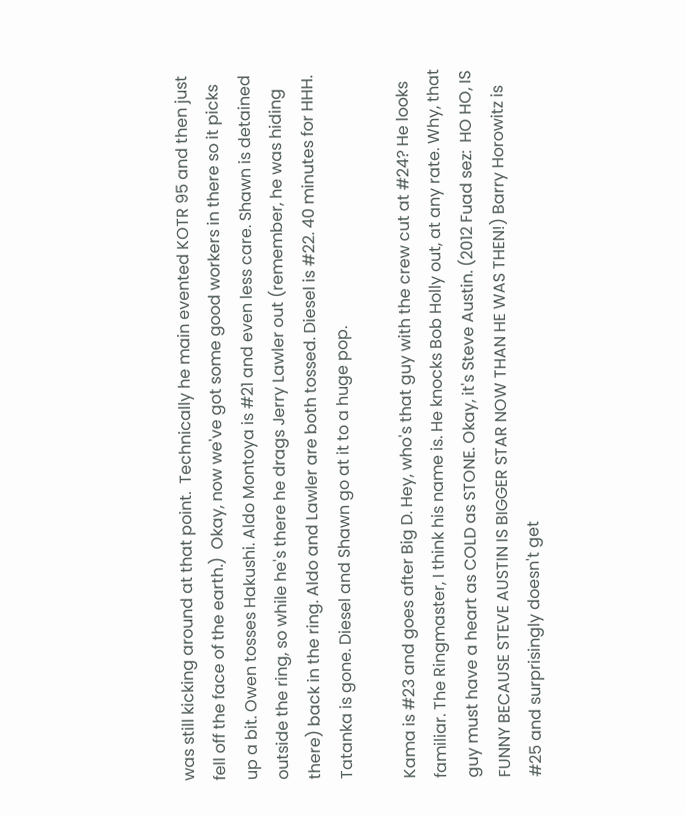was still kicking around at that point.  Technically he main evented KOTR 95 and then just fell off the face of the earth.)  Okay, now we've got some good workers in there so it picks up a bit. Owen tosses Hakushi. Aldo Montoya is #21 and even less care. Shawn is detained outside the ring, so while he's there he drags Jerry Lawler out (remember, he was hiding there) back in the ring. Aldo and Lawler are both tossed. Diesel is #22. 40 minutes for HHH. Tatanka is gone. Diesel and Shawn go at it to a huge pop.

Kama is #23 and goes after Big D. Hey, who's that guy with the crew cut at #24? He looks familiar. The Ringmaster, I think his name is. He knocks Bob Holly out, at any rate. Why, that guy must have a heart as COLD as STONE. Okay, it's Steve Austin. (2012 Fuad sez:  HO HO, IS FUNNY BECAUSE STEVE AUSTIN IS BIGGER STAR NOW THAN HE WAS THEN!) Barry Horowitz is #25 and surprisingly doesn't get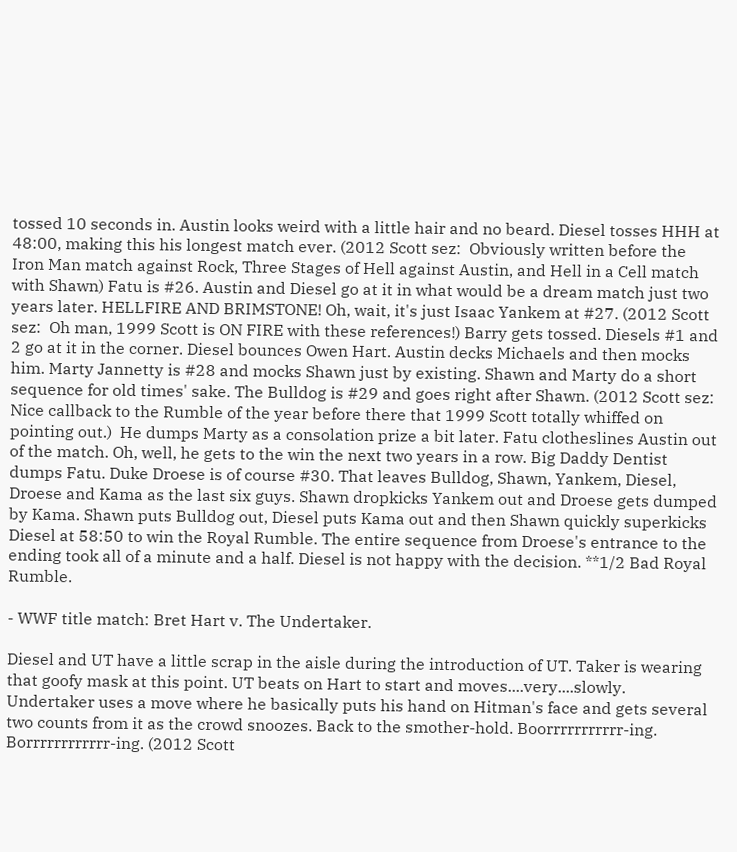tossed 10 seconds in. Austin looks weird with a little hair and no beard. Diesel tosses HHH at 48:00, making this his longest match ever. (2012 Scott sez:  Obviously written before the Iron Man match against Rock, Three Stages of Hell against Austin, and Hell in a Cell match with Shawn) Fatu is #26. Austin and Diesel go at it in what would be a dream match just two years later. HELLFIRE AND BRIMSTONE! Oh, wait, it's just Isaac Yankem at #27. (2012 Scott sez:  Oh man, 1999 Scott is ON FIRE with these references!) Barry gets tossed. Diesels #1 and 2 go at it in the corner. Diesel bounces Owen Hart. Austin decks Michaels and then mocks him. Marty Jannetty is #28 and mocks Shawn just by existing. Shawn and Marty do a short sequence for old times' sake. The Bulldog is #29 and goes right after Shawn. (2012 Scott sez:  Nice callback to the Rumble of the year before there that 1999 Scott totally whiffed on pointing out.)  He dumps Marty as a consolation prize a bit later. Fatu clotheslines Austin out of the match. Oh, well, he gets to the win the next two years in a row. Big Daddy Dentist dumps Fatu. Duke Droese is of course #30. That leaves Bulldog, Shawn, Yankem, Diesel, Droese and Kama as the last six guys. Shawn dropkicks Yankem out and Droese gets dumped by Kama. Shawn puts Bulldog out, Diesel puts Kama out and then Shawn quickly superkicks Diesel at 58:50 to win the Royal Rumble. The entire sequence from Droese's entrance to the ending took all of a minute and a half. Diesel is not happy with the decision. **1/2 Bad Royal Rumble.

- WWF title match: Bret Hart v. The Undertaker.

Diesel and UT have a little scrap in the aisle during the introduction of UT. Taker is wearing that goofy mask at this point. UT beats on Hart to start and moves....very....slowly. Undertaker uses a move where he basically puts his hand on Hitman's face and gets several two counts from it as the crowd snoozes. Back to the smother-hold. Boorrrrrrrrrrr-ing. Borrrrrrrrrrrr-ing. (2012 Scott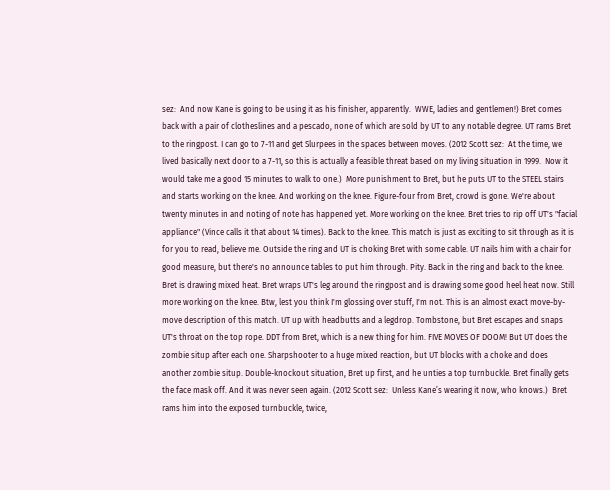sez:  And now Kane is going to be using it as his finisher, apparently.  WWE, ladies and gentlemen!) Bret comes back with a pair of clotheslines and a pescado, none of which are sold by UT to any notable degree. UT rams Bret to the ringpost. I can go to 7-11 and get Slurpees in the spaces between moves. (2012 Scott sez:  At the time, we lived basically next door to a 7-11, so this is actually a feasible threat based on my living situation in 1999.  Now it would take me a good 15 minutes to walk to one.)  More punishment to Bret, but he puts UT to the STEEL stairs and starts working on the knee. And working on the knee. Figure-four from Bret, crowd is gone. We're about twenty minutes in and noting of note has happened yet. More working on the knee. Bret tries to rip off UT's "facial appliance" (Vince calls it that about 14 times). Back to the knee. This match is just as exciting to sit through as it is for you to read, believe me. Outside the ring and UT is choking Bret with some cable. UT nails him with a chair for good measure, but there's no announce tables to put him through. Pity. Back in the ring and back to the knee. Bret is drawing mixed heat. Bret wraps UT's leg around the ringpost and is drawing some good heel heat now. Still more working on the knee. Btw, lest you think I'm glossing over stuff, I'm not. This is an almost exact move-by-move description of this match. UT up with headbutts and a legdrop. Tombstone, but Bret escapes and snaps UT's throat on the top rope. DDT from Bret, which is a new thing for him. FIVE MOVES OF DOOM! But UT does the zombie situp after each one. Sharpshooter to a huge mixed reaction, but UT blocks with a choke and does another zombie situp. Double-knockout situation, Bret up first, and he unties a top turnbuckle. Bret finally gets the face mask off. And it was never seen again. (2012 Scott sez:  Unless Kane’s wearing it now, who knows.)  Bret rams him into the exposed turnbuckle, twice,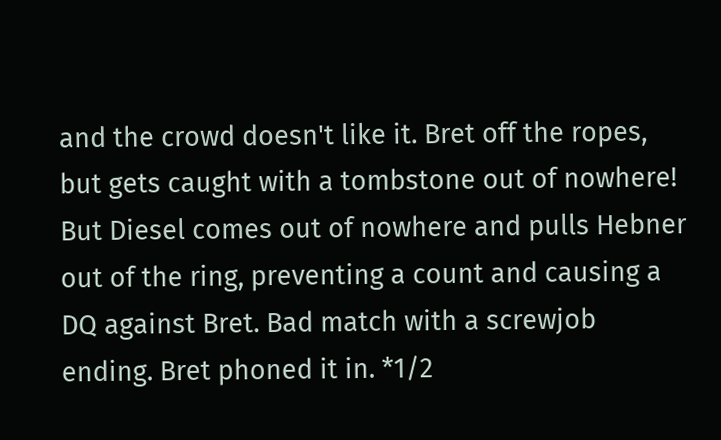and the crowd doesn't like it. Bret off the ropes, but gets caught with a tombstone out of nowhere! But Diesel comes out of nowhere and pulls Hebner out of the ring, preventing a count and causing a DQ against Bret. Bad match with a screwjob ending. Bret phoned it in. *1/2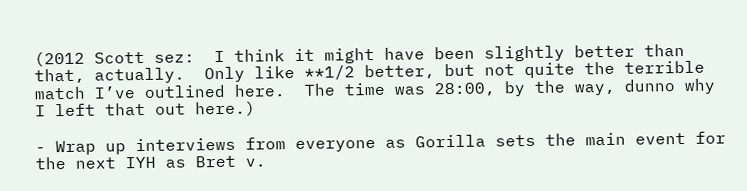(2012 Scott sez:  I think it might have been slightly better than that, actually.  Only like **1/2 better, but not quite the terrible match I’ve outlined here.  The time was 28:00, by the way, dunno why I left that out here.)

- Wrap up interviews from everyone as Gorilla sets the main event for the next IYH as Bret v.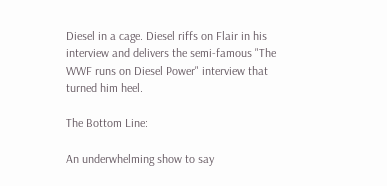Diesel in a cage. Diesel riffs on Flair in his interview and delivers the semi-famous "The WWF runs on Diesel Power" interview that turned him heel.

The Bottom Line:

An underwhelming show to say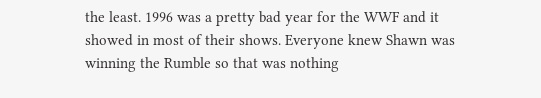the least. 1996 was a pretty bad year for the WWF and it showed in most of their shows. Everyone knew Shawn was winning the Rumble so that was nothing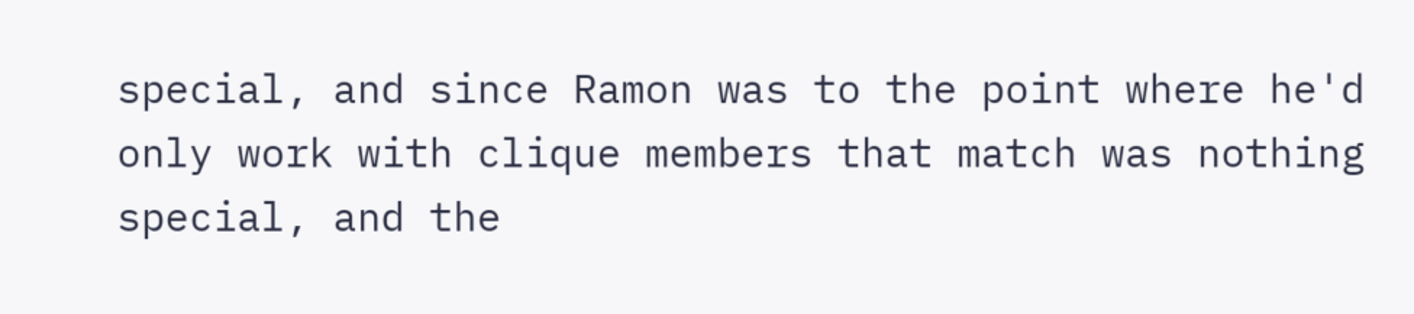special, and since Ramon was to the point where he'd only work with clique members that match was nothing special, and the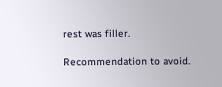rest was filler.

Recommendation to avoid.